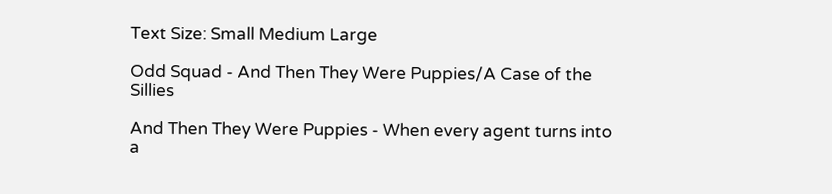Text Size: Small Medium Large

Odd Squad - And Then They Were Puppies/A Case of the Sillies

And Then They Were Puppies - When every agent turns into a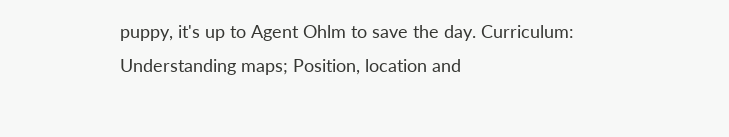puppy, it's up to Agent Ohlm to save the day. Curriculum: Understanding maps; Position, location and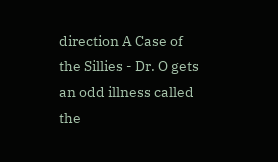direction A Case of the Sillies - Dr. O gets an odd illness called the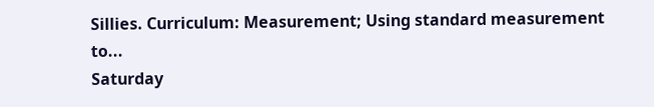Sillies. Curriculum: Measurement; Using standard measurement to...
Saturday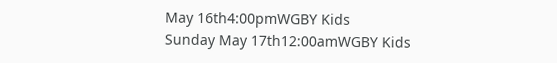May 16th4:00pmWGBY Kids
Sunday May 17th12:00amWGBY Kids